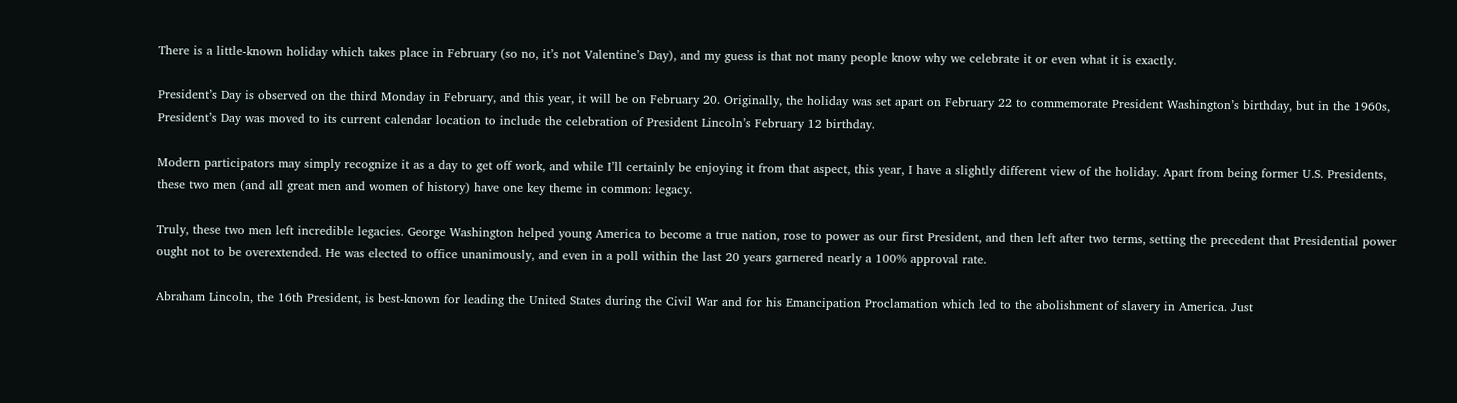There is a little-known holiday which takes place in February (so no, it’s not Valentine’s Day), and my guess is that not many people know why we celebrate it or even what it is exactly.

President’s Day is observed on the third Monday in February, and this year, it will be on February 20. Originally, the holiday was set apart on February 22 to commemorate President Washington’s birthday, but in the 1960s, President’s Day was moved to its current calendar location to include the celebration of President Lincoln’s February 12 birthday.

Modern participators may simply recognize it as a day to get off work, and while I’ll certainly be enjoying it from that aspect, this year, I have a slightly different view of the holiday. Apart from being former U.S. Presidents, these two men (and all great men and women of history) have one key theme in common: legacy.

Truly, these two men left incredible legacies. George Washington helped young America to become a true nation, rose to power as our first President, and then left after two terms, setting the precedent that Presidential power ought not to be overextended. He was elected to office unanimously, and even in a poll within the last 20 years garnered nearly a 100% approval rate.

Abraham Lincoln, the 16th President, is best-known for leading the United States during the Civil War and for his Emancipation Proclamation which led to the abolishment of slavery in America. Just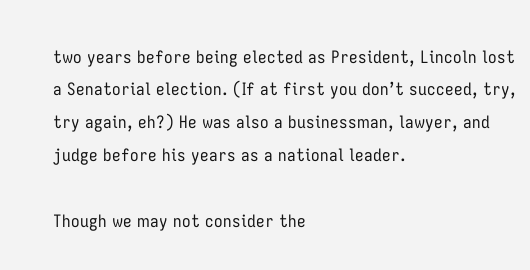two years before being elected as President, Lincoln lost a Senatorial election. (If at first you don’t succeed, try, try again, eh?) He was also a businessman, lawyer, and judge before his years as a national leader.

Though we may not consider the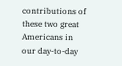contributions of these two great Americans in our day-to-day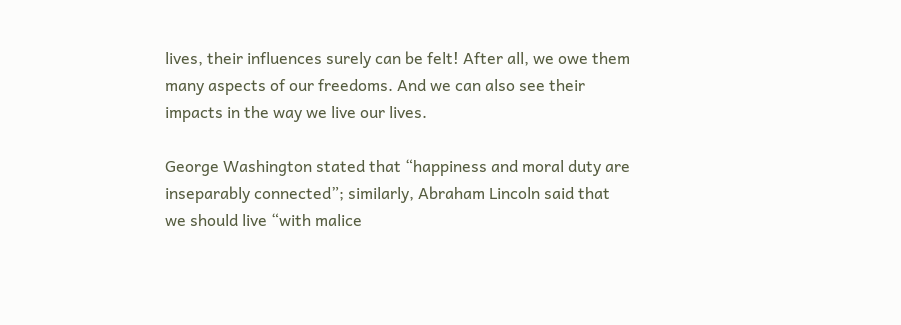lives, their influences surely can be felt! After all, we owe them many aspects of our freedoms. And we can also see their impacts in the way we live our lives.

George Washington stated that “happiness and moral duty are inseparably connected”; similarly, Abraham Lincoln said that we should live “with malice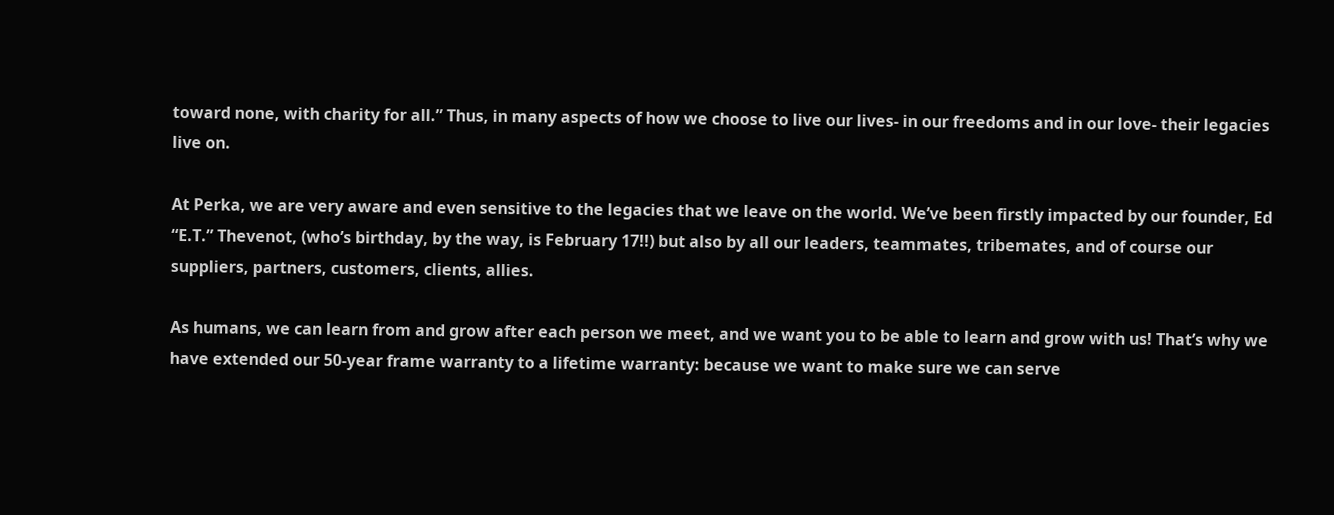toward none, with charity for all.” Thus, in many aspects of how we choose to live our lives- in our freedoms and in our love- their legacies live on.

At Perka, we are very aware and even sensitive to the legacies that we leave on the world. We’ve been firstly impacted by our founder, Ed “E.T.” Thevenot, (who’s birthday, by the way, is February 17!!) but also by all our leaders, teammates, tribemates, and of course our suppliers, partners, customers, clients, allies.

As humans, we can learn from and grow after each person we meet, and we want you to be able to learn and grow with us! That’s why we have extended our 50-year frame warranty to a lifetime warranty: because we want to make sure we can serve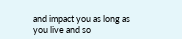and impact you as long as you live and so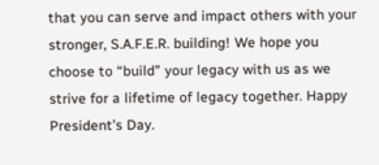that you can serve and impact others with your stronger, S.A.F.E.R. building! We hope you choose to “build” your legacy with us as we strive for a lifetime of legacy together. Happy President’s Day.